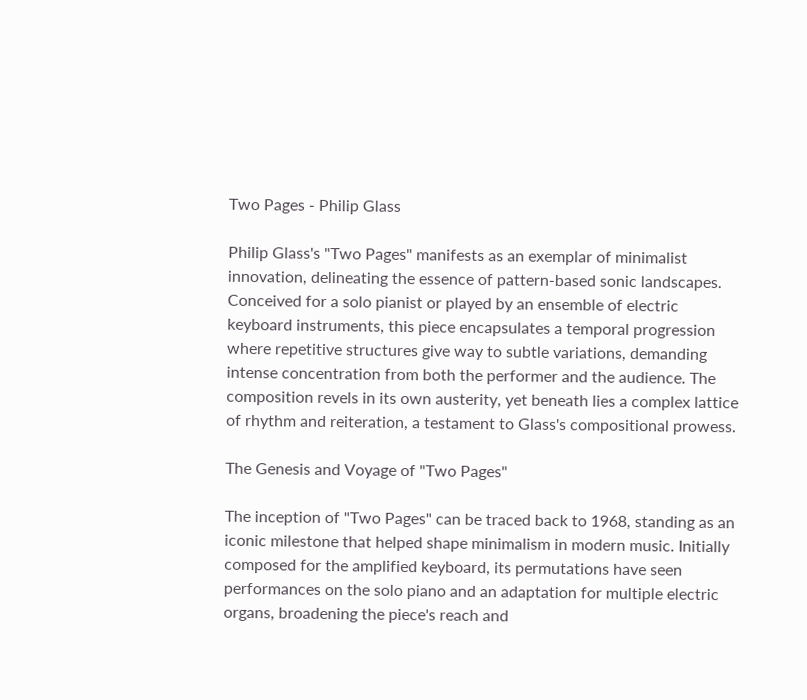Two Pages - Philip Glass

Philip Glass's "Two Pages" manifests as an exemplar of minimalist innovation, delineating the essence of pattern-based sonic landscapes. Conceived for a solo pianist or played by an ensemble of electric keyboard instruments, this piece encapsulates a temporal progression where repetitive structures give way to subtle variations, demanding intense concentration from both the performer and the audience. The composition revels in its own austerity, yet beneath lies a complex lattice of rhythm and reiteration, a testament to Glass's compositional prowess.

The Genesis and Voyage of "Two Pages"

The inception of "Two Pages" can be traced back to 1968, standing as an iconic milestone that helped shape minimalism in modern music. Initially composed for the amplified keyboard, its permutations have seen performances on the solo piano and an adaptation for multiple electric organs, broadening the piece's reach and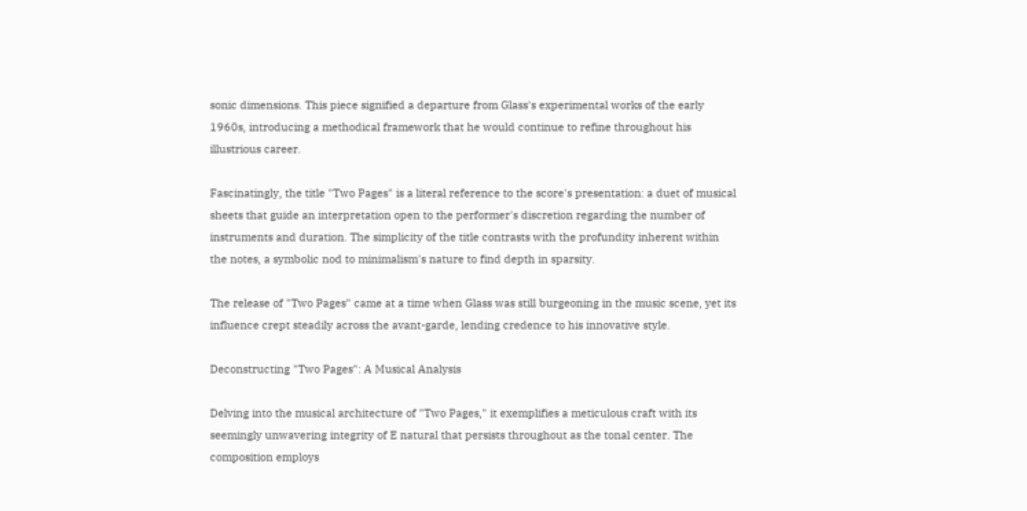sonic dimensions. This piece signified a departure from Glass's experimental works of the early 1960s, introducing a methodical framework that he would continue to refine throughout his illustrious career.

Fascinatingly, the title "Two Pages" is a literal reference to the score's presentation: a duet of musical sheets that guide an interpretation open to the performer's discretion regarding the number of instruments and duration. The simplicity of the title contrasts with the profundity inherent within the notes, a symbolic nod to minimalism's nature to find depth in sparsity.

The release of "Two Pages" came at a time when Glass was still burgeoning in the music scene, yet its influence crept steadily across the avant-garde, lending credence to his innovative style.

Deconstructing "Two Pages": A Musical Analysis

Delving into the musical architecture of "Two Pages," it exemplifies a meticulous craft with its seemingly unwavering integrity of E natural that persists throughout as the tonal center. The composition employs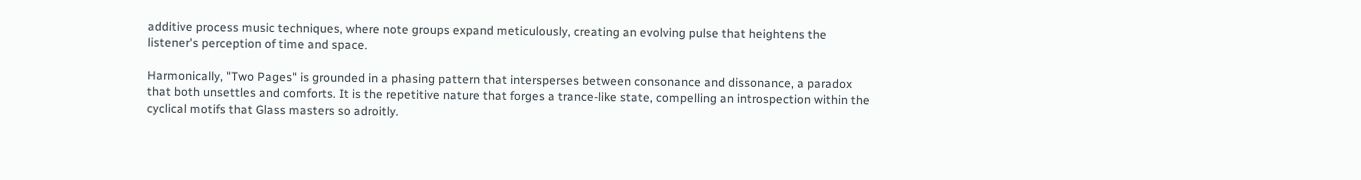additive process music techniques, where note groups expand meticulously, creating an evolving pulse that heightens the listener's perception of time and space.

Harmonically, "Two Pages" is grounded in a phasing pattern that intersperses between consonance and dissonance, a paradox that both unsettles and comforts. It is the repetitive nature that forges a trance-like state, compelling an introspection within the cyclical motifs that Glass masters so adroitly.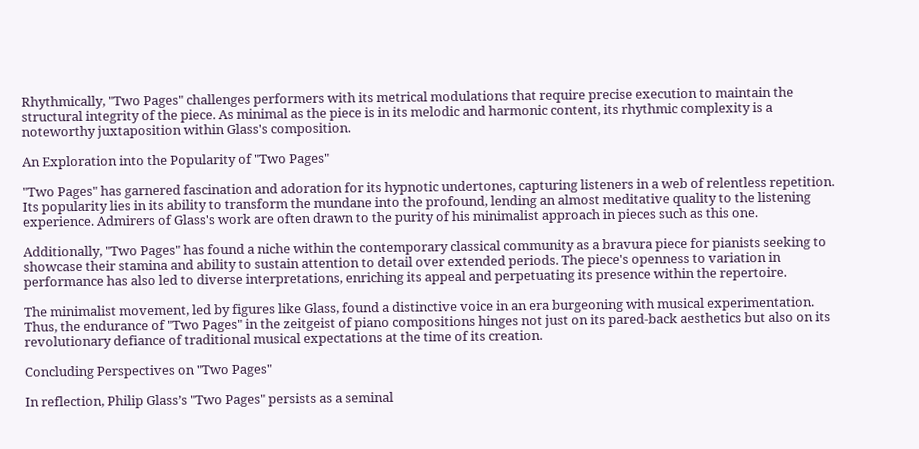Rhythmically, "Two Pages" challenges performers with its metrical modulations that require precise execution to maintain the structural integrity of the piece. As minimal as the piece is in its melodic and harmonic content, its rhythmic complexity is a noteworthy juxtaposition within Glass's composition.

An Exploration into the Popularity of "Two Pages"

"Two Pages" has garnered fascination and adoration for its hypnotic undertones, capturing listeners in a web of relentless repetition. Its popularity lies in its ability to transform the mundane into the profound, lending an almost meditative quality to the listening experience. Admirers of Glass's work are often drawn to the purity of his minimalist approach in pieces such as this one.

Additionally, "Two Pages" has found a niche within the contemporary classical community as a bravura piece for pianists seeking to showcase their stamina and ability to sustain attention to detail over extended periods. The piece's openness to variation in performance has also led to diverse interpretations, enriching its appeal and perpetuating its presence within the repertoire.

The minimalist movement, led by figures like Glass, found a distinctive voice in an era burgeoning with musical experimentation. Thus, the endurance of "Two Pages" in the zeitgeist of piano compositions hinges not just on its pared-back aesthetics but also on its revolutionary defiance of traditional musical expectations at the time of its creation.

Concluding Perspectives on "Two Pages"

In reflection, Philip Glass’s "Two Pages" persists as a seminal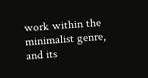work within the minimalist genre, and its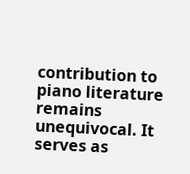contribution to piano literature remains unequivocal. It serves as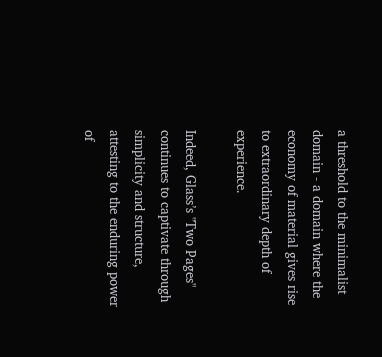a threshold to the minimalist domain - a domain where the economy of material gives rise to extraordinary depth of experience.

Indeed, Glass’s "Two Pages" continues to captivate through simplicity and structure, attesting to the enduring power of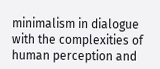minimalism in dialogue with the complexities of human perception and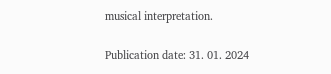musical interpretation.

Publication date: 31. 01. 2024